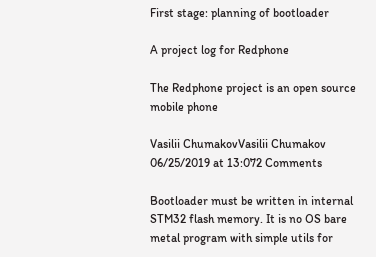First stage: planning of bootloader

A project log for Redphone

The Redphone project is an open source mobile phone

Vasilii ChumakovVasilii Chumakov 06/25/2019 at 13:072 Comments

Bootloader must be written in internal STM32 flash memory. It is no OS bare metal program with simple utils for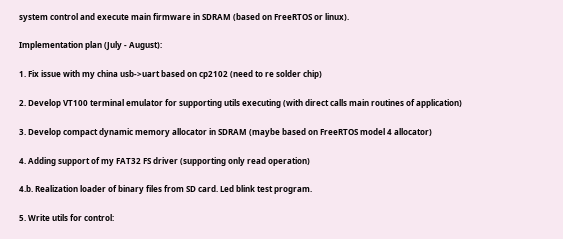system control and execute main firmware in SDRAM (based on FreeRTOS or linux).

Implementation plan (July - August):

1. Fix issue with my china usb->uart based on cp2102 (need to re solder chip)

2. Develop VT100 terminal emulator for supporting utils executing (with direct calls main routines of application)

3. Develop compact dynamic memory allocator in SDRAM (maybe based on FreeRTOS model 4 allocator)

4. Adding support of my FAT32 FS driver (supporting only read operation)

4.b. Realization loader of binary files from SD card. Led blink test program.

5. Write utils for control: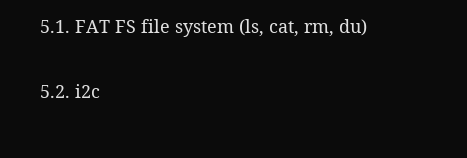5.1. FAT FS file system (ls, cat, rm, du)

5.2. i2c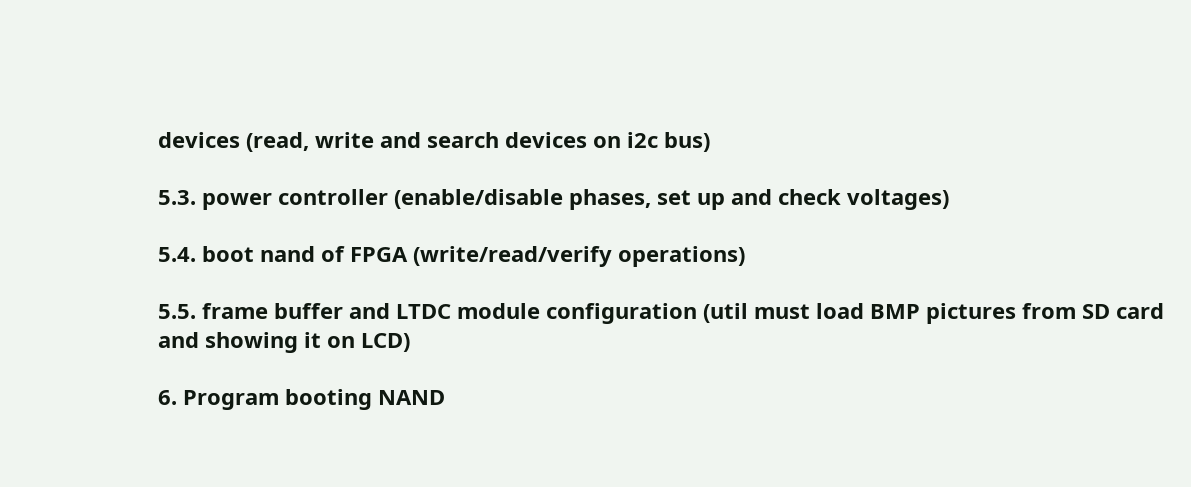devices (read, write and search devices on i2c bus)

5.3. power controller (enable/disable phases, set up and check voltages)

5.4. boot nand of FPGA (write/read/verify operations)

5.5. frame buffer and LTDC module configuration (util must load BMP pictures from SD card and showing it on LCD)

6. Program booting NAND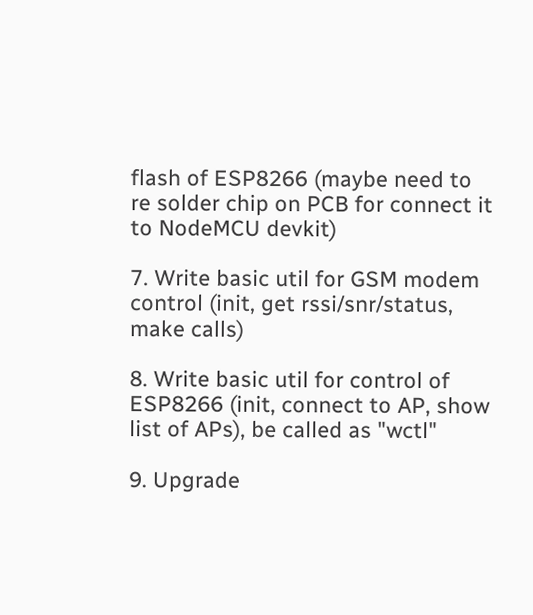flash of ESP8266 (maybe need to re solder chip on PCB for connect it to NodeMCU devkit)

7. Write basic util for GSM modem control (init, get rssi/snr/status, make calls)

8. Write basic util for control of ESP8266 (init, connect to AP, show list of APs), be called as "wctl"

9. Upgrade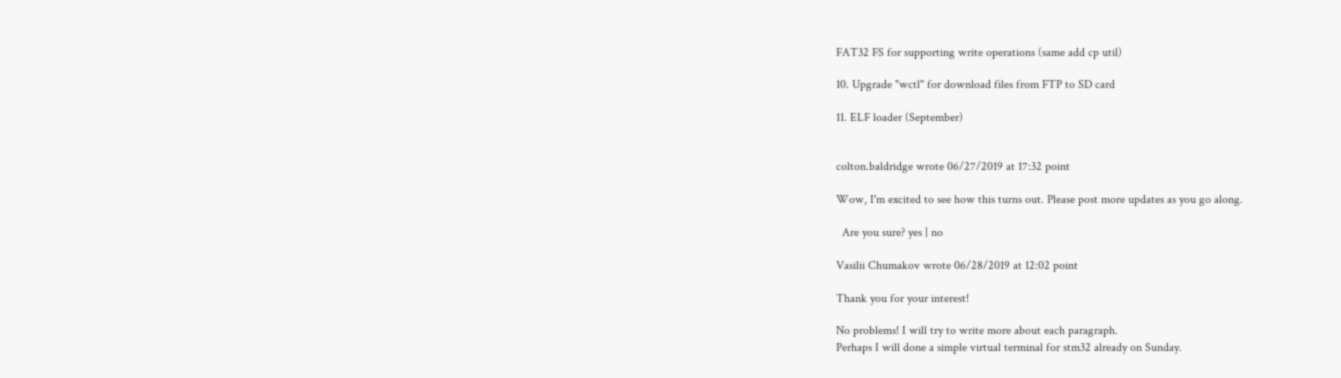FAT32 FS for supporting write operations (same add cp util)

10. Upgrade "wctl" for download files from FTP to SD card

11. ELF loader (September)


colton.baldridge wrote 06/27/2019 at 17:32 point

Wow, I'm excited to see how this turns out. Please post more updates as you go along.

  Are you sure? yes | no

Vasilii Chumakov wrote 06/28/2019 at 12:02 point

Thank you for your interest!

No problems! I will try to write more about each paragraph.
Perhaps I will done a simple virtual terminal for stm32 already on Sunday.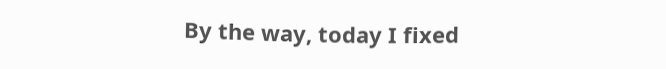By the way, today I fixed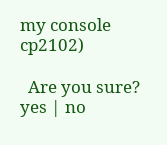my console cp2102)

  Are you sure? yes | no